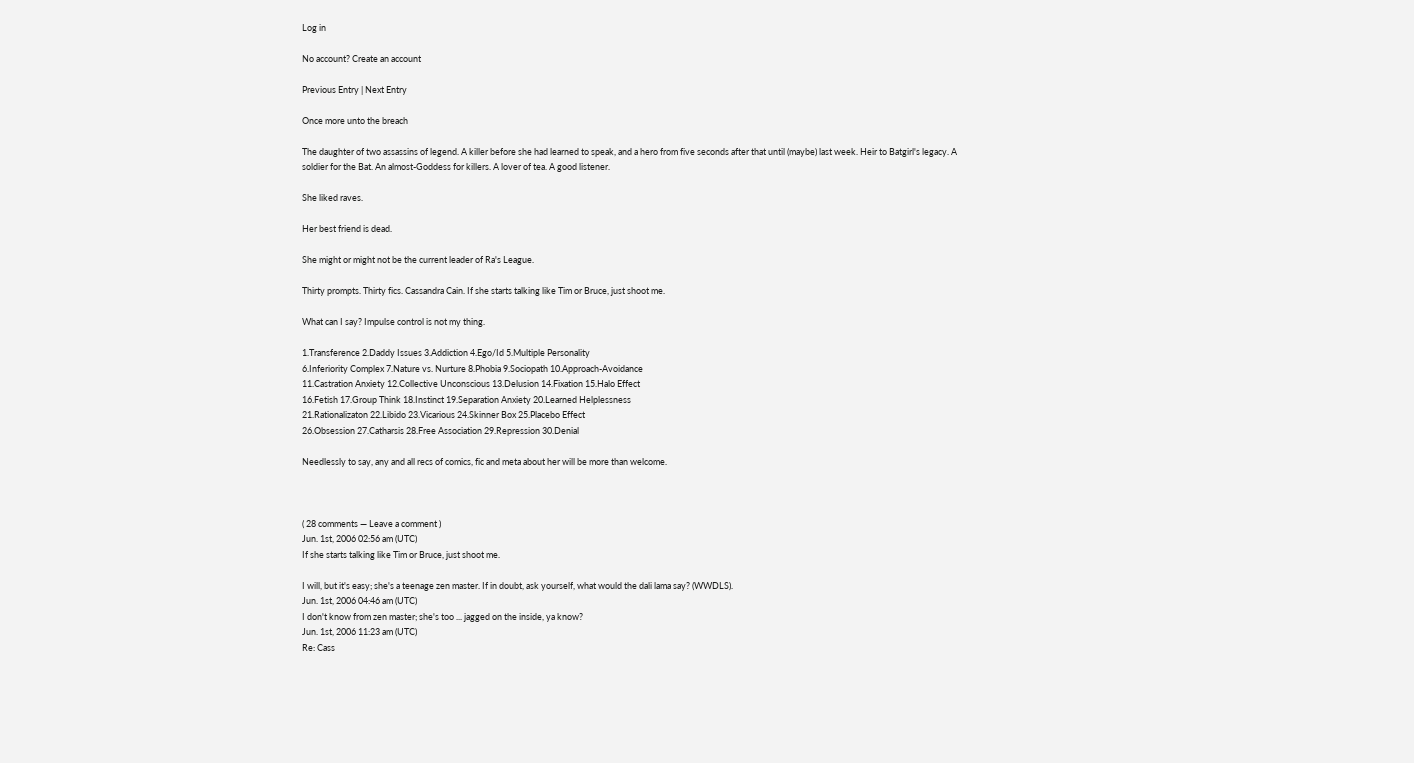Log in

No account? Create an account

Previous Entry | Next Entry

Once more unto the breach

The daughter of two assassins of legend. A killer before she had learned to speak, and a hero from five seconds after that until (maybe) last week. Heir to Batgirl's legacy. A soldier for the Bat. An almost-Goddess for killers. A lover of tea. A good listener.

She liked raves.

Her best friend is dead.

She might or might not be the current leader of Ra's League.

Thirty prompts. Thirty fics. Cassandra Cain. If she starts talking like Tim or Bruce, just shoot me.

What can I say? Impulse control is not my thing.

1.Transference 2.Daddy Issues 3.Addiction 4.Ego/Id 5.Multiple Personality
6.Inferiority Complex 7.Nature vs. Nurture 8.Phobia 9.Sociopath 10.Approach-Avoidance
11.Castration Anxiety 12.Collective Unconscious 13.Delusion 14.Fixation 15.Halo Effect
16.Fetish 17.Group Think 18.Instinct 19.Separation Anxiety 20.Learned Helplessness
21.Rationalizaton 22.Libido 23.Vicarious 24.Skinner Box 25.Placebo Effect
26.Obsession 27.Catharsis 28.Free Association 29.Repression 30.Denial

Needlessly to say, any and all recs of comics, fic and meta about her will be more than welcome.



( 28 comments — Leave a comment )
Jun. 1st, 2006 02:56 am (UTC)
If she starts talking like Tim or Bruce, just shoot me.

I will, but it's easy; she's a teenage zen master. If in doubt, ask yourself, what would the dali lama say? (WWDLS).
Jun. 1st, 2006 04:46 am (UTC)
I don't know from zen master; she's too ... jagged on the inside, ya know?
Jun. 1st, 2006 11:23 am (UTC)
Re: Cass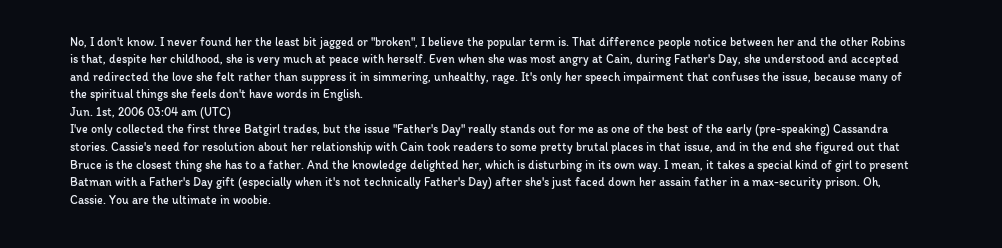No, I don't know. I never found her the least bit jagged or "broken", I believe the popular term is. That difference people notice between her and the other Robins is that, despite her childhood, she is very much at peace with herself. Even when she was most angry at Cain, during Father's Day, she understood and accepted and redirected the love she felt rather than suppress it in simmering, unhealthy, rage. It's only her speech impairment that confuses the issue, because many of the spiritual things she feels don't have words in English.
Jun. 1st, 2006 03:04 am (UTC)
I've only collected the first three Batgirl trades, but the issue "Father's Day" really stands out for me as one of the best of the early (pre-speaking) Cassandra stories. Cassie's need for resolution about her relationship with Cain took readers to some pretty brutal places in that issue, and in the end she figured out that Bruce is the closest thing she has to a father. And the knowledge delighted her, which is disturbing in its own way. I mean, it takes a special kind of girl to present Batman with a Father's Day gift (especially when it's not technically Father's Day) after she's just faced down her assain father in a max-security prison. Oh, Cassie. You are the ultimate in woobie.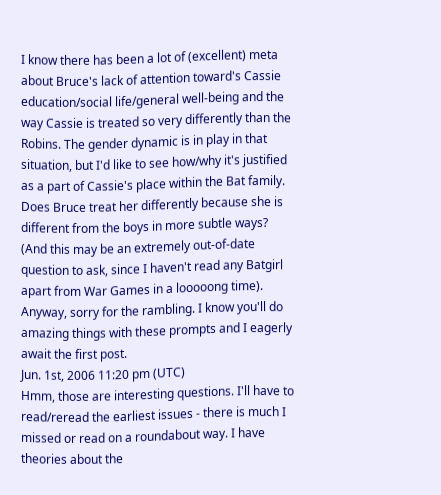I know there has been a lot of (excellent) meta about Bruce's lack of attention toward's Cassie education/social life/general well-being and the way Cassie is treated so very differently than the Robins. The gender dynamic is in play in that situation, but I'd like to see how/why it's justified as a part of Cassie's place within the Bat family. Does Bruce treat her differently because she is different from the boys in more subtle ways? (And this may be an extremely out-of-date question to ask, since I haven't read any Batgirl apart from War Games in a looooong time). Anyway, sorry for the rambling. I know you'll do amazing things with these prompts and I eagerly await the first post.
Jun. 1st, 2006 11:20 pm (UTC)
Hmm, those are interesting questions. I'll have to read/reread the earliest issues - there is much I missed or read on a roundabout way. I have theories about the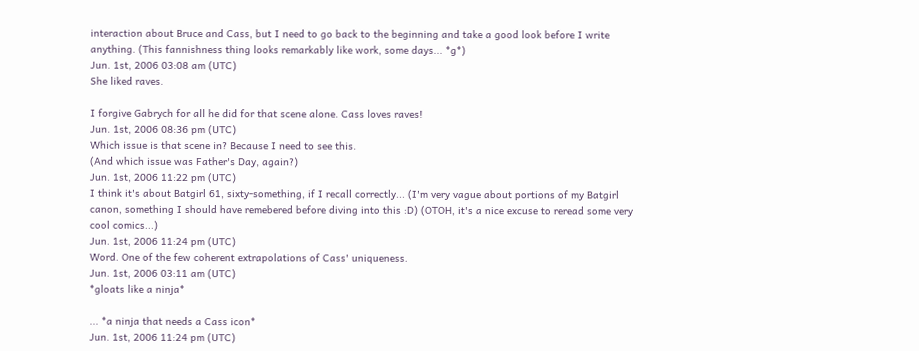interaction about Bruce and Cass, but I need to go back to the beginning and take a good look before I write anything. (This fannishness thing looks remarkably like work, some days... *g*)
Jun. 1st, 2006 03:08 am (UTC)
She liked raves.

I forgive Gabrych for all he did for that scene alone. Cass loves raves!
Jun. 1st, 2006 08:36 pm (UTC)
Which issue is that scene in? Because I need to see this.
(And which issue was Father's Day, again?)
Jun. 1st, 2006 11:22 pm (UTC)
I think it's about Batgirl 61, sixty-something, if I recall correctly... (I'm very vague about portions of my Batgirl canon, something I should have remebered before diving into this :D) (OTOH, it's a nice excuse to reread some very cool comics...)
Jun. 1st, 2006 11:24 pm (UTC)
Word. One of the few coherent extrapolations of Cass' uniqueness.
Jun. 1st, 2006 03:11 am (UTC)
*gloats like a ninja*

... *a ninja that needs a Cass icon*
Jun. 1st, 2006 11:24 pm (UTC)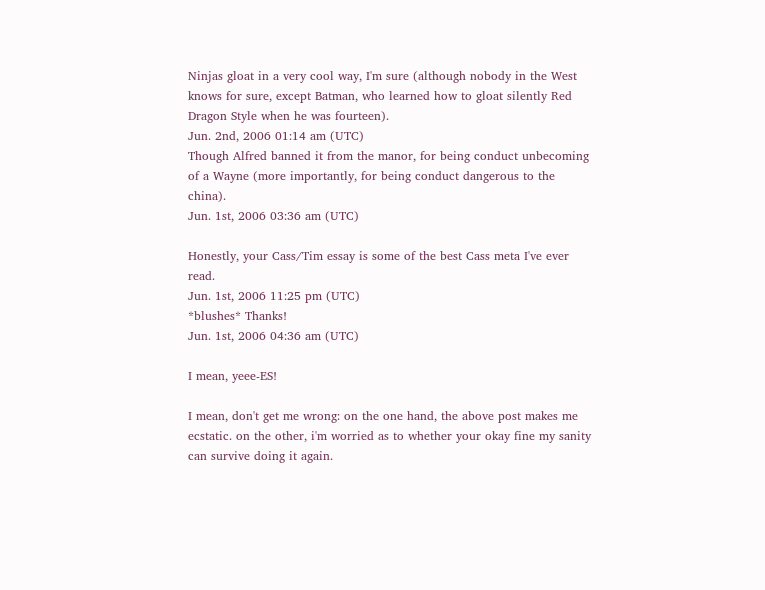Ninjas gloat in a very cool way, I'm sure (although nobody in the West knows for sure, except Batman, who learned how to gloat silently Red Dragon Style when he was fourteen).
Jun. 2nd, 2006 01:14 am (UTC)
Though Alfred banned it from the manor, for being conduct unbecoming of a Wayne (more importantly, for being conduct dangerous to the china).
Jun. 1st, 2006 03:36 am (UTC)

Honestly, your Cass/Tim essay is some of the best Cass meta I've ever read.
Jun. 1st, 2006 11:25 pm (UTC)
*blushes* Thanks!
Jun. 1st, 2006 04:36 am (UTC)

I mean, yeee-ES!

I mean, don't get me wrong: on the one hand, the above post makes me ecstatic. on the other, i'm worried as to whether your okay fine my sanity can survive doing it again.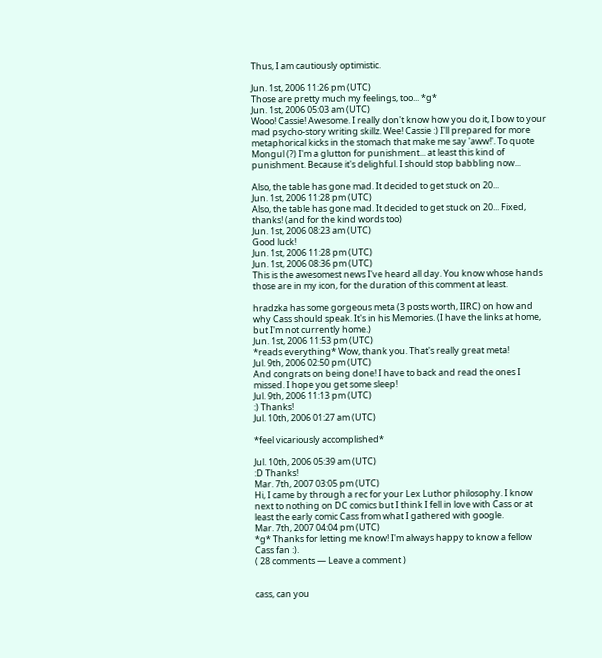Thus, I am cautiously optimistic.

Jun. 1st, 2006 11:26 pm (UTC)
Those are pretty much my feelings, too... *g*
Jun. 1st, 2006 05:03 am (UTC)
Wooo! Cassie! Awesome. I really don't know how you do it, I bow to your mad psycho-story writing skillz. Wee! Cassie :) I'll prepared for more metaphorical kicks in the stomach that make me say 'aww!'. To quote Mongul (?) I'm a glutton for punishment... at least this kind of punishment. Because it's delighful. I should stop babbling now...

Also, the table has gone mad. It decided to get stuck on 20...
Jun. 1st, 2006 11:28 pm (UTC)
Also, the table has gone mad. It decided to get stuck on 20... Fixed, thanks! (and for the kind words too)
Jun. 1st, 2006 08:23 am (UTC)
Good luck!
Jun. 1st, 2006 11:28 pm (UTC)
Jun. 1st, 2006 08:36 pm (UTC)
This is the awesomest news I've heard all day. You know whose hands those are in my icon, for the duration of this comment at least.

hradzka has some gorgeous meta (3 posts worth, IIRC) on how and why Cass should speak. It's in his Memories. (I have the links at home, but I'm not currently home.)
Jun. 1st, 2006 11:53 pm (UTC)
*reads everything* Wow, thank you. That's really great meta!
Jul. 9th, 2006 02:50 pm (UTC)
And congrats on being done! I have to back and read the ones I missed. I hope you get some sleep!
Jul. 9th, 2006 11:13 pm (UTC)
:) Thanks!
Jul. 10th, 2006 01:27 am (UTC)

*feel vicariously accomplished*

Jul. 10th, 2006 05:39 am (UTC)
:D Thanks!
Mar. 7th, 2007 03:05 pm (UTC)
Hi, I came by through a rec for your Lex Luthor philosophy. I know next to nothing on DC comics but I think I fell in love with Cass or at least the early comic Cass from what I gathered with google.
Mar. 7th, 2007 04:04 pm (UTC)
*g* Thanks for letting me know! I'm always happy to know a fellow Cass fan :).
( 28 comments — Leave a comment )


cass, can you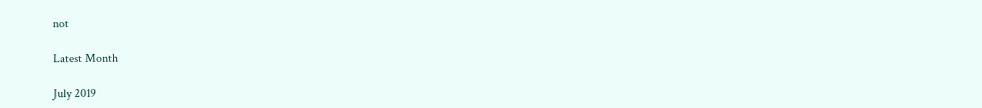not

Latest Month

July 2019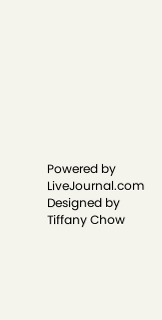Powered by LiveJournal.com
Designed by Tiffany Chow